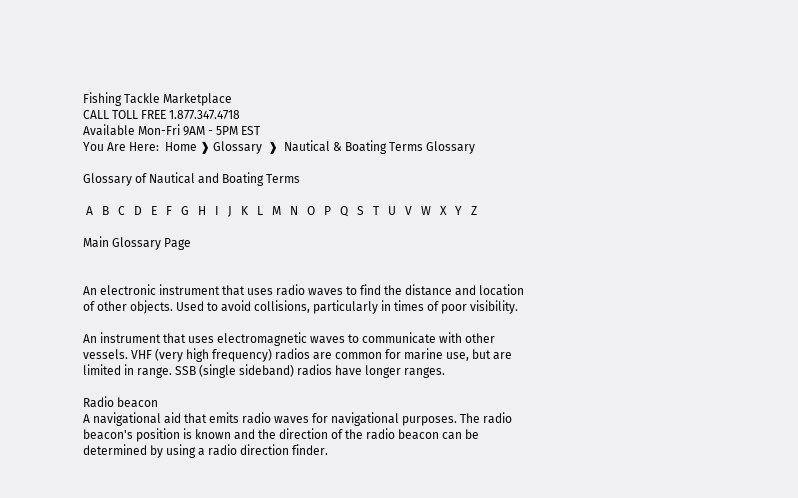Fishing Tackle Marketplace
CALL TOLL FREE 1.877.347.4718
Available Mon-Fri 9AM - 5PM EST
You Are Here:  Home ❱ Glossary  ❱  Nautical & Boating Terms Glossary

Glossary of Nautical and Boating Terms

 A   B   C   D   E   F   G   H   I   J   K   L   M   N   O   P   Q   S   T   U   V   W   X   Y   Z

Main Glossary Page


An electronic instrument that uses radio waves to find the distance and location of other objects. Used to avoid collisions, particularly in times of poor visibility.

An instrument that uses electromagnetic waves to communicate with other vessels. VHF (very high frequency) radios are common for marine use, but are limited in range. SSB (single sideband) radios have longer ranges.

Radio beacon
A navigational aid that emits radio waves for navigational purposes. The radio beacon's position is known and the direction of the radio beacon can be determined by using a radio direction finder.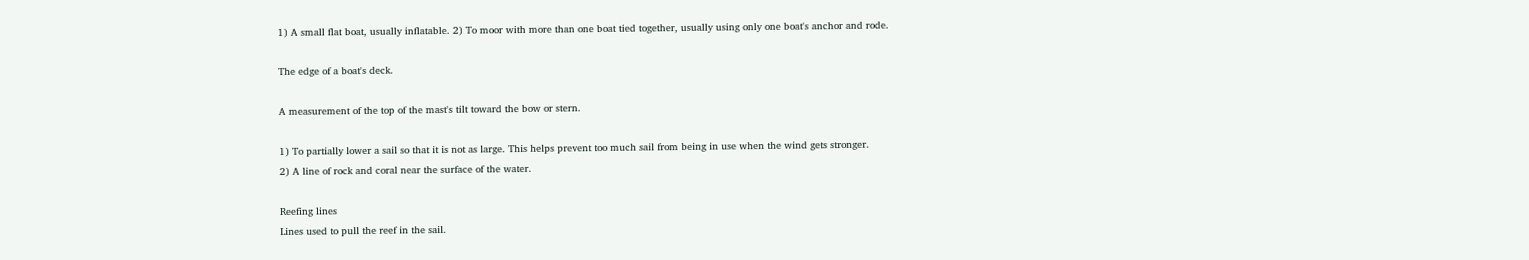1) A small flat boat, usually inflatable. 2) To moor with more than one boat tied together, usually using only one boat's anchor and rode.

The edge of a boat's deck.

A measurement of the top of the mast's tilt toward the bow or stern.

1) To partially lower a sail so that it is not as large. This helps prevent too much sail from being in use when the wind gets stronger.
2) A line of rock and coral near the surface of the water.

Reefing lines
Lines used to pull the reef in the sail.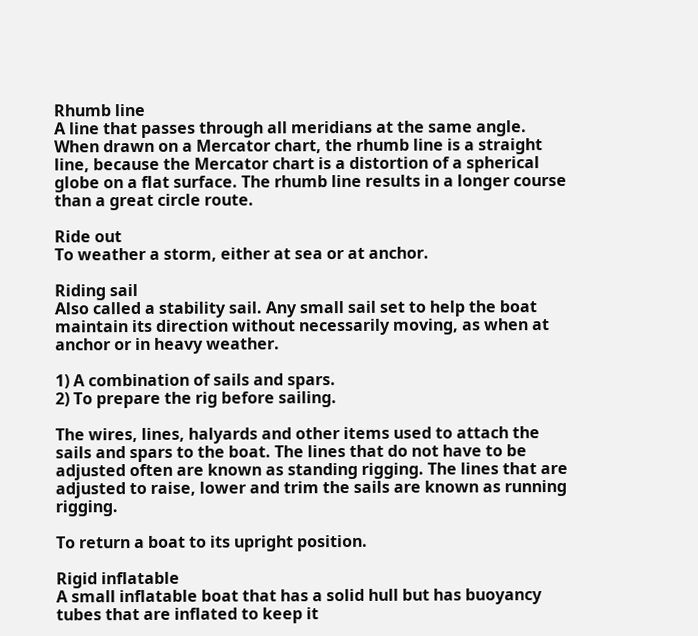Rhumb line
A line that passes through all meridians at the same angle. When drawn on a Mercator chart, the rhumb line is a straight line, because the Mercator chart is a distortion of a spherical globe on a flat surface. The rhumb line results in a longer course than a great circle route.

Ride out
To weather a storm, either at sea or at anchor.

Riding sail
Also called a stability sail. Any small sail set to help the boat maintain its direction without necessarily moving, as when at anchor or in heavy weather.

1) A combination of sails and spars.
2) To prepare the rig before sailing.

The wires, lines, halyards and other items used to attach the sails and spars to the boat. The lines that do not have to be adjusted often are known as standing rigging. The lines that are adjusted to raise, lower and trim the sails are known as running rigging.

To return a boat to its upright position.

Rigid inflatable
A small inflatable boat that has a solid hull but has buoyancy tubes that are inflated to keep it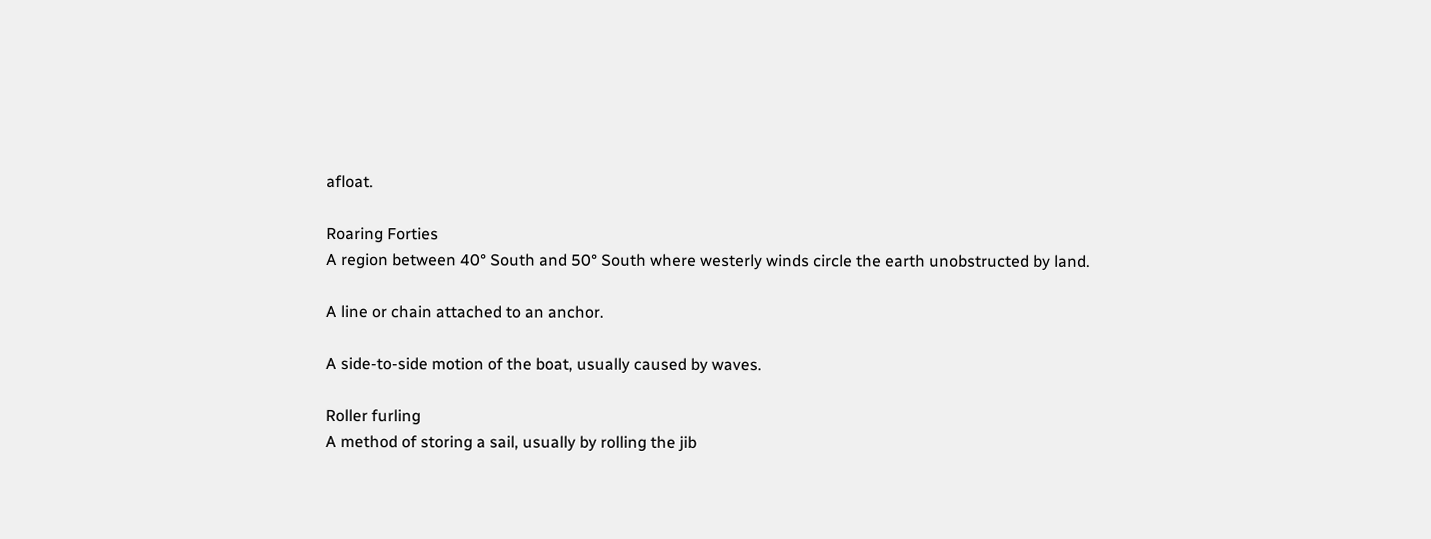afloat.

Roaring Forties
A region between 40° South and 50° South where westerly winds circle the earth unobstructed by land.

A line or chain attached to an anchor.

A side-to-side motion of the boat, usually caused by waves.

Roller furling
A method of storing a sail, usually by rolling the jib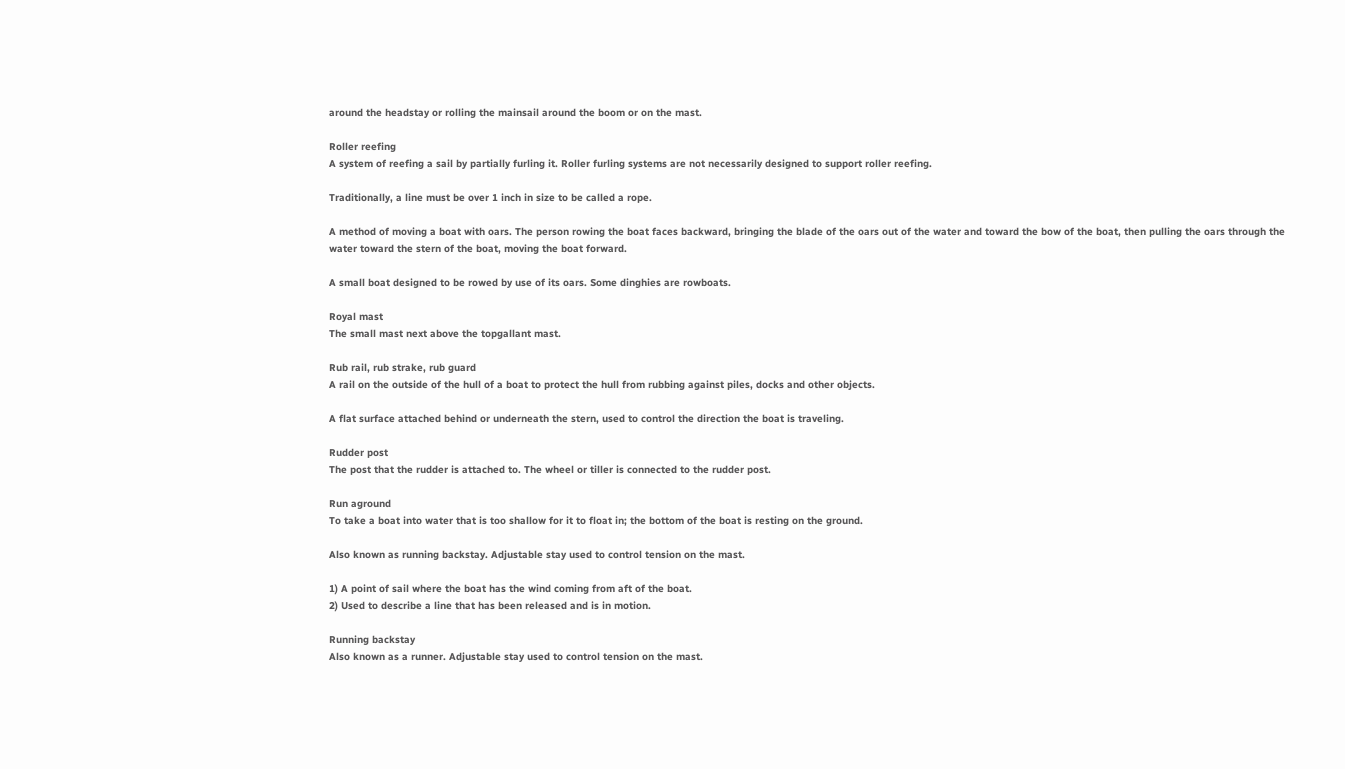around the headstay or rolling the mainsail around the boom or on the mast.

Roller reefing
A system of reefing a sail by partially furling it. Roller furling systems are not necessarily designed to support roller reefing.

Traditionally, a line must be over 1 inch in size to be called a rope.

A method of moving a boat with oars. The person rowing the boat faces backward, bringing the blade of the oars out of the water and toward the bow of the boat, then pulling the oars through the water toward the stern of the boat, moving the boat forward.

A small boat designed to be rowed by use of its oars. Some dinghies are rowboats.

Royal mast
The small mast next above the topgallant mast.

Rub rail, rub strake, rub guard
A rail on the outside of the hull of a boat to protect the hull from rubbing against piles, docks and other objects.

A flat surface attached behind or underneath the stern, used to control the direction the boat is traveling.

Rudder post
The post that the rudder is attached to. The wheel or tiller is connected to the rudder post.

Run aground
To take a boat into water that is too shallow for it to float in; the bottom of the boat is resting on the ground.

Also known as running backstay. Adjustable stay used to control tension on the mast.

1) A point of sail where the boat has the wind coming from aft of the boat.
2) Used to describe a line that has been released and is in motion.

Running backstay
Also known as a runner. Adjustable stay used to control tension on the mast.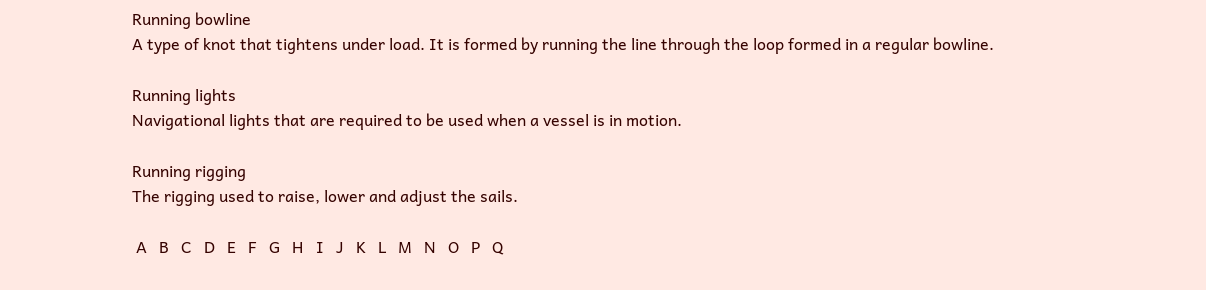Running bowline
A type of knot that tightens under load. It is formed by running the line through the loop formed in a regular bowline.

Running lights
Navigational lights that are required to be used when a vessel is in motion.

Running rigging
The rigging used to raise, lower and adjust the sails.

 A   B   C   D   E   F   G   H   I   J   K   L   M   N   O   P   Q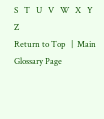S   T   U   V   W   X   Y   Z
Return to Top   |  Main Glossary Page